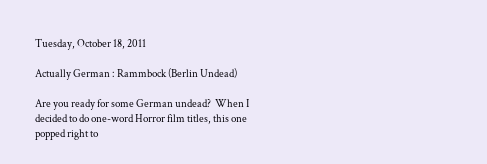Tuesday, October 18, 2011

Actually German : Rammbock (Berlin Undead)

Are you ready for some German undead?  When I decided to do one-word Horror film titles, this one popped right to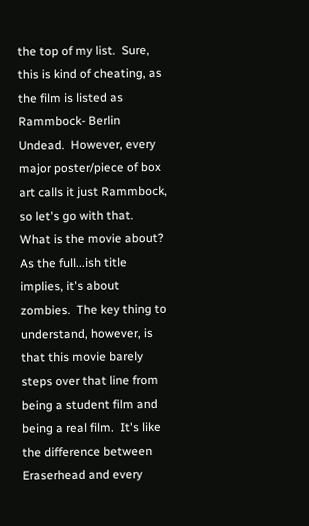the top of my list.  Sure, this is kind of cheating, as the film is listed as Rammbock- Berlin Undead.  However, every major poster/piece of box art calls it just Rammbock, so let's go with that.  What is the movie about?  As the full...ish title implies, it's about zombies.  The key thing to understand, however, is that this movie barely steps over that line from being a student film and being a real film.  It's like the difference between Eraserhead and every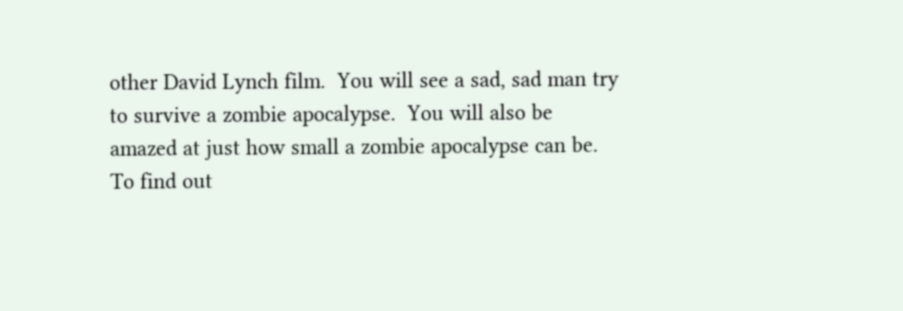other David Lynch film.  You will see a sad, sad man try to survive a zombie apocalypse.  You will also be amazed at just how small a zombie apocalypse can be.  To find out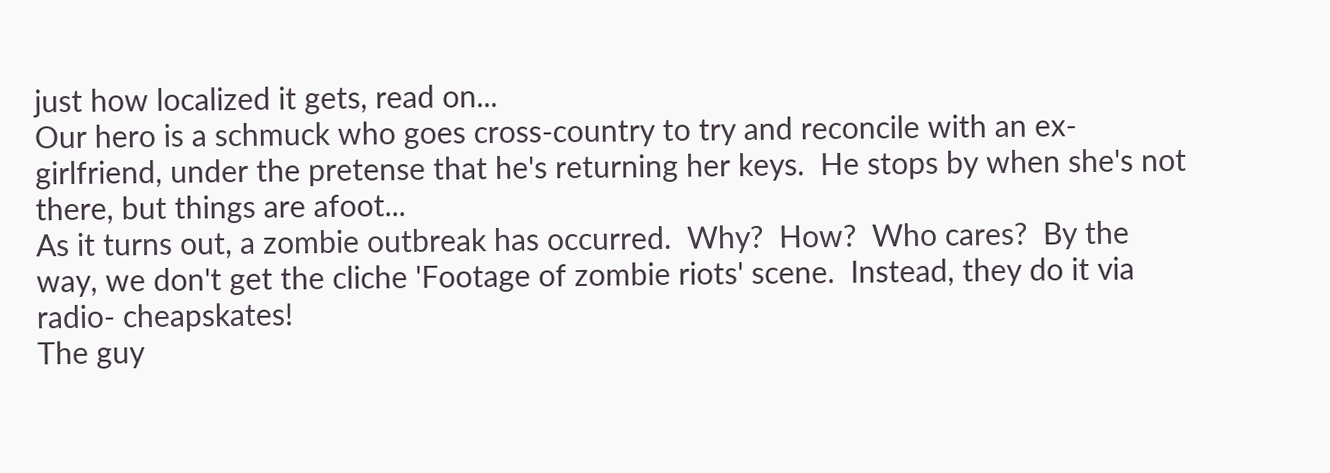just how localized it gets, read on...
Our hero is a schmuck who goes cross-country to try and reconcile with an ex-girlfriend, under the pretense that he's returning her keys.  He stops by when she's not there, but things are afoot...
As it turns out, a zombie outbreak has occurred.  Why?  How?  Who cares?  By the way, we don't get the cliche 'Footage of zombie riots' scene.  Instead, they do it via radio- cheapskates!
The guy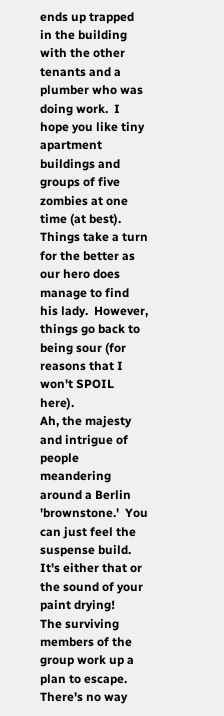ends up trapped in the building with the other tenants and a plumber who was doing work.  I hope you like tiny apartment buildings and groups of five zombies at one time (at best).
Things take a turn for the better as our hero does manage to find his lady.  However, things go back to being sour (for reasons that I won't SPOIL here).
Ah, the majesty and intrigue of people meandering around a Berlin 'brownstone.'  You can just feel the suspense build.  It's either that or the sound of your paint drying!
The surviving members of the group work up a plan to escape.  There's no way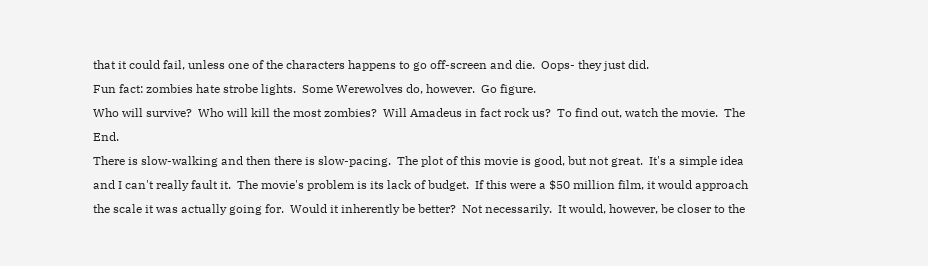that it could fail, unless one of the characters happens to go off-screen and die.  Oops- they just did.
Fun fact: zombies hate strobe lights.  Some Werewolves do, however.  Go figure.
Who will survive?  Who will kill the most zombies?  Will Amadeus in fact rock us?  To find out, watch the movie.  The End.
There is slow-walking and then there is slow-pacing.  The plot of this movie is good, but not great.  It's a simple idea and I can't really fault it.  The movie's problem is its lack of budget.  If this were a $50 million film, it would approach the scale it was actually going for.  Would it inherently be better?  Not necessarily.  It would, however, be closer to the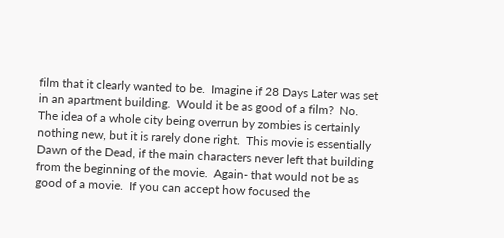film that it clearly wanted to be.  Imagine if 28 Days Later was set in an apartment building.  Would it be as good of a film?  No.  The idea of a whole city being overrun by zombies is certainly nothing new, but it is rarely done right.  This movie is essentially Dawn of the Dead, if the main characters never left that building from the beginning of the movie.  Again- that would not be as good of a movie.  If you can accept how focused the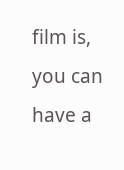film is, you can have a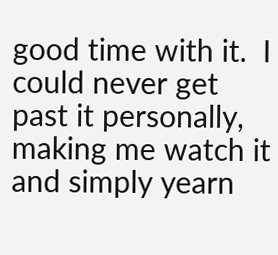good time with it.  I could never get past it personally, making me watch it and simply yearn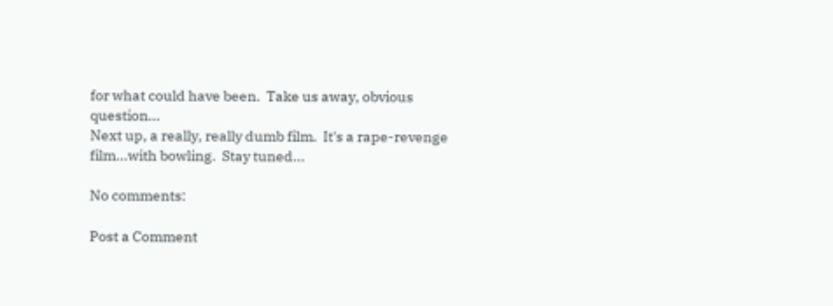for what could have been.  Take us away, obvious question...
Next up, a really, really dumb film.  It's a rape-revenge film...with bowling.  Stay tuned...

No comments:

Post a Comment